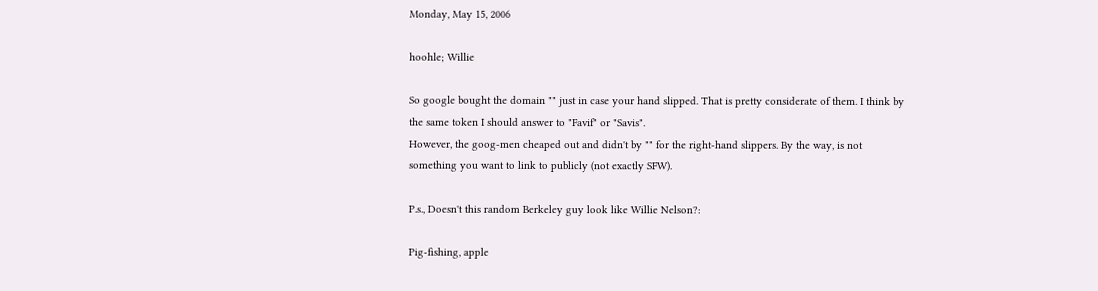Monday, May 15, 2006

hoohle; Willie

So google bought the domain "" just in case your hand slipped. That is pretty considerate of them. I think by the same token I should answer to "Favif" or "Savis".
However, the goog-men cheaped out and didn't by "" for the right-hand slippers. By the way, is not something you want to link to publicly (not exactly SFW).

P.s., Doesn't this random Berkeley guy look like Willie Nelson?:

Pig-fishing, apple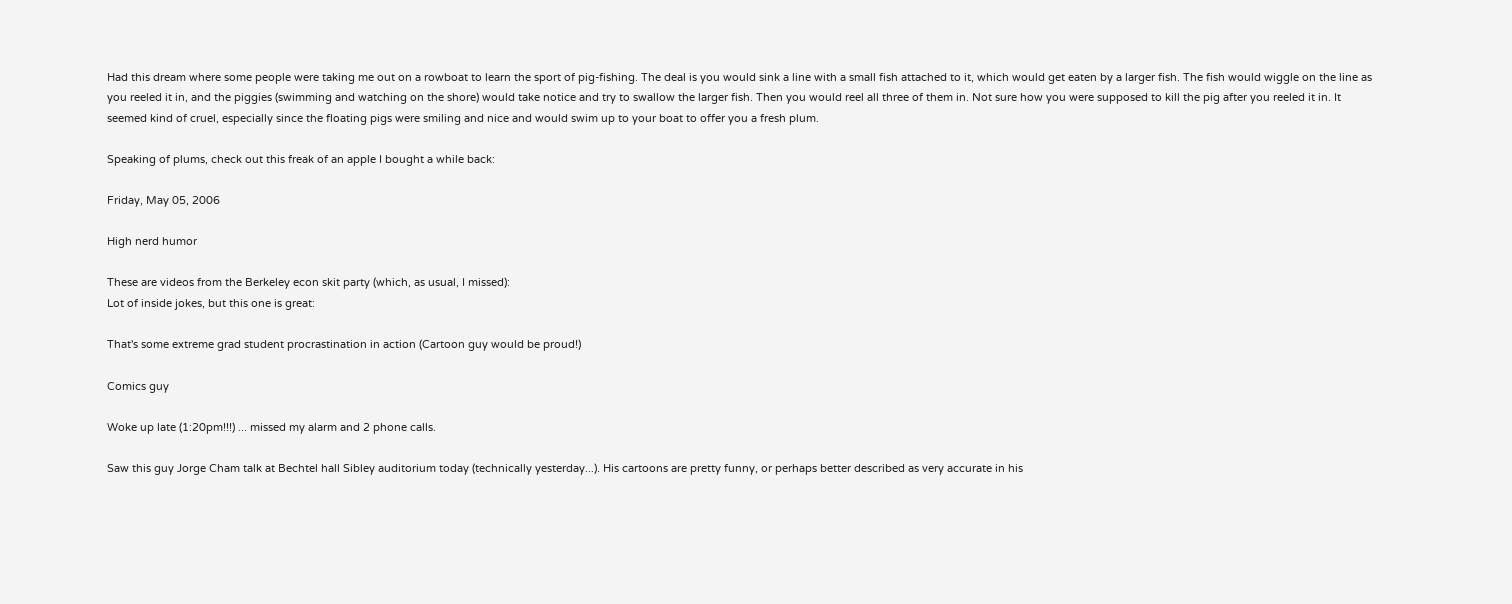Had this dream where some people were taking me out on a rowboat to learn the sport of pig-fishing. The deal is you would sink a line with a small fish attached to it, which would get eaten by a larger fish. The fish would wiggle on the line as you reeled it in, and the piggies (swimming and watching on the shore) would take notice and try to swallow the larger fish. Then you would reel all three of them in. Not sure how you were supposed to kill the pig after you reeled it in. It seemed kind of cruel, especially since the floating pigs were smiling and nice and would swim up to your boat to offer you a fresh plum.

Speaking of plums, check out this freak of an apple I bought a while back:

Friday, May 05, 2006

High nerd humor

These are videos from the Berkeley econ skit party (which, as usual, I missed):
Lot of inside jokes, but this one is great:

That's some extreme grad student procrastination in action (Cartoon guy would be proud!)

Comics guy

Woke up late (1:20pm!!!) ... missed my alarm and 2 phone calls.

Saw this guy Jorge Cham talk at Bechtel hall Sibley auditorium today (technically yesterday...). His cartoons are pretty funny, or perhaps better described as very accurate in his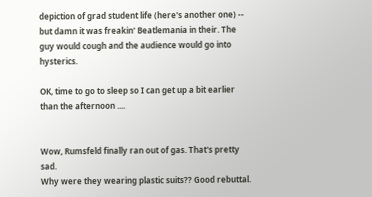depiction of grad student life (here's another one) -- but damn it was freakin' Beatlemania in their. The guy would cough and the audience would go into hysterics.

OK, time to go to sleep so I can get up a bit earlier than the afternoon ....


Wow, Rumsfeld finally ran out of gas. That's pretty sad.
Why were they wearing plastic suits?? Good rebuttal.